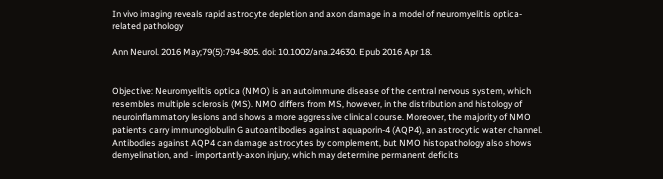In vivo imaging reveals rapid astrocyte depletion and axon damage in a model of neuromyelitis optica-related pathology

Ann Neurol. 2016 May;79(5):794-805. doi: 10.1002/ana.24630. Epub 2016 Apr 18.


Objective: Neuromyelitis optica (NMO) is an autoimmune disease of the central nervous system, which resembles multiple sclerosis (MS). NMO differs from MS, however, in the distribution and histology of neuroinflammatory lesions and shows a more aggressive clinical course. Moreover, the majority of NMO patients carry immunoglobulin G autoantibodies against aquaporin-4 (AQP4), an astrocytic water channel. Antibodies against AQP4 can damage astrocytes by complement, but NMO histopathology also shows demyelination, and - importantly-axon injury, which may determine permanent deficits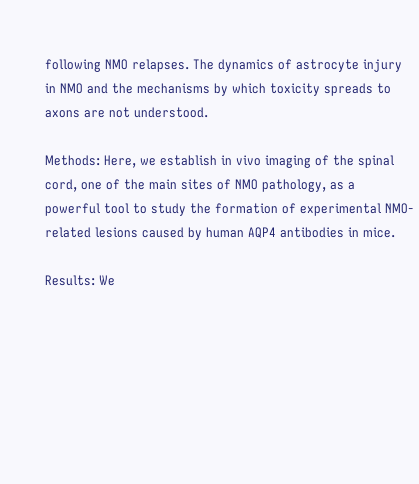following NMO relapses. The dynamics of astrocyte injury in NMO and the mechanisms by which toxicity spreads to axons are not understood.

Methods: Here, we establish in vivo imaging of the spinal cord, one of the main sites of NMO pathology, as a powerful tool to study the formation of experimental NMO-related lesions caused by human AQP4 antibodies in mice.

Results: We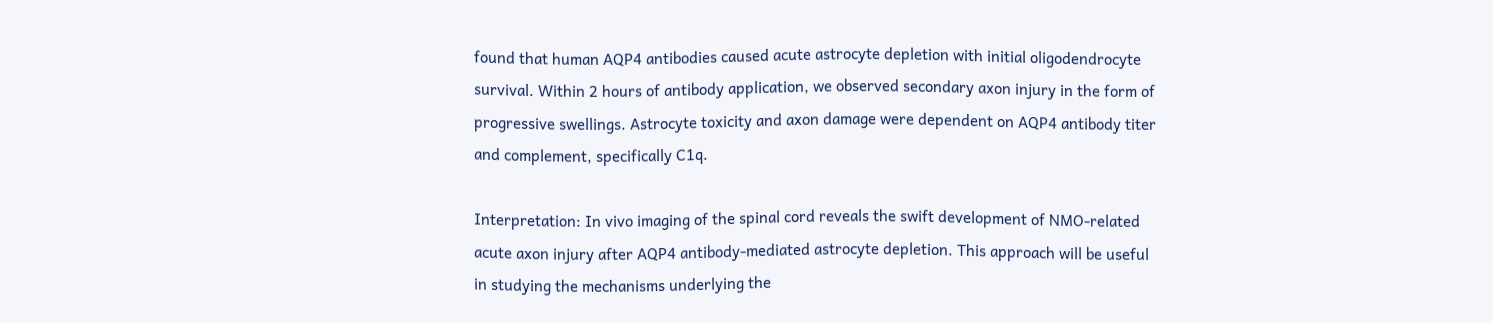found that human AQP4 antibodies caused acute astrocyte depletion with initial oligodendrocyte survival. Within 2 hours of antibody application, we observed secondary axon injury in the form of progressive swellings. Astrocyte toxicity and axon damage were dependent on AQP4 antibody titer and complement, specifically C1q.

Interpretation: In vivo imaging of the spinal cord reveals the swift development of NMO-related acute axon injury after AQP4 antibody-mediated astrocyte depletion. This approach will be useful in studying the mechanisms underlying the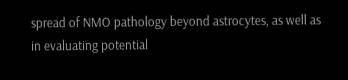spread of NMO pathology beyond astrocytes, as well as in evaluating potential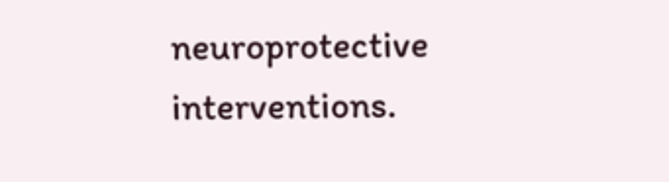neuroprotective interventions.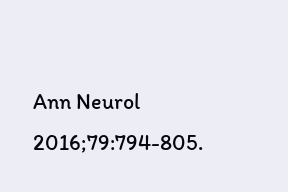Ann Neurol 2016;79:794-805.